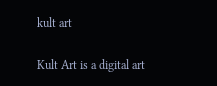kult art

Kult Art is a digital art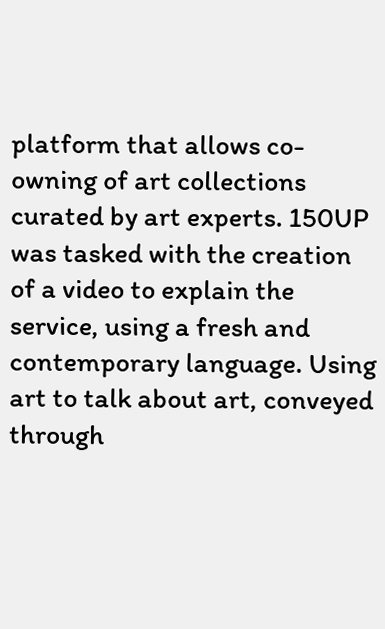platform that allows co-owning of art collections curated by art experts. 150UP was tasked with the creation of a video to explain the service, using a fresh and contemporary language. Using art to talk about art, conveyed through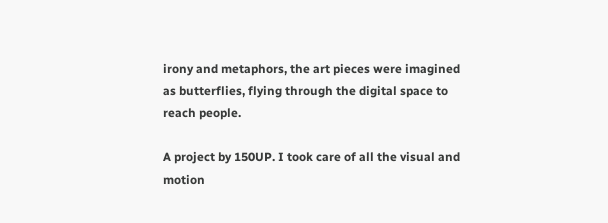irony and metaphors, the art pieces were imagined as butterflies, flying through the digital space to reach people.

A project by 150UP. I took care of all the visual and motion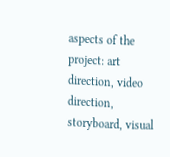aspects of the project: art direction, video direction, storyboard, visual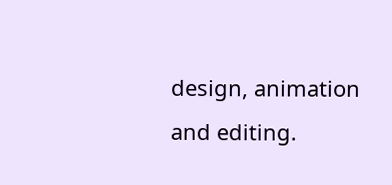design, animation and editing.